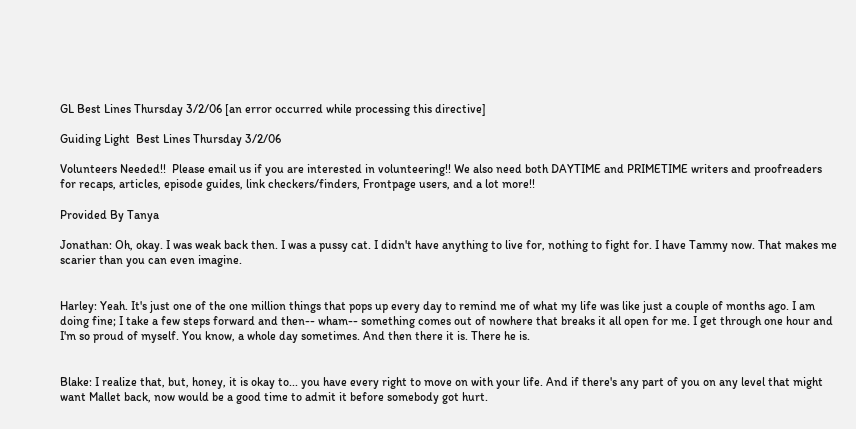GL Best Lines Thursday 3/2/06 [an error occurred while processing this directive]

Guiding Light  Best Lines Thursday 3/2/06

Volunteers Needed!!  Please email us if you are interested in volunteering!! We also need both DAYTIME and PRIMETIME writers and proofreaders for recaps, articles, episode guides, link checkers/finders, Frontpage users, and a lot more!!

Provided By Tanya

Jonathan: Oh, okay. I was weak back then. I was a pussy cat. I didn't have anything to live for, nothing to fight for. I have Tammy now. That makes me scarier than you can even imagine.


Harley: Yeah. It's just one of the one million things that pops up every day to remind me of what my life was like just a couple of months ago. I am doing fine; I take a few steps forward and then-- wham-- something comes out of nowhere that breaks it all open for me. I get through one hour and I'm so proud of myself. You know, a whole day sometimes. And then there it is. There he is.


Blake: I realize that, but, honey, it is okay to... you have every right to move on with your life. And if there's any part of you on any level that might want Mallet back, now would be a good time to admit it before somebody got hurt.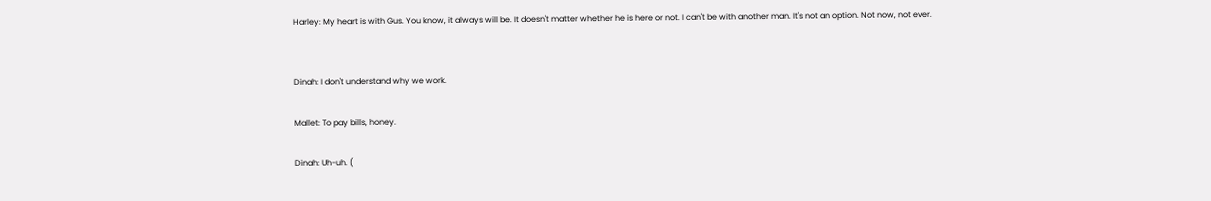Harley: My heart is with Gus. You know, it always will be. It doesn't matter whether he is here or not. I can't be with another man. It's not an option. Not now, not ever.


Dinah: I don't understand why we work.

Mallet: To pay bills, honey.

Dinah: Uh-uh. (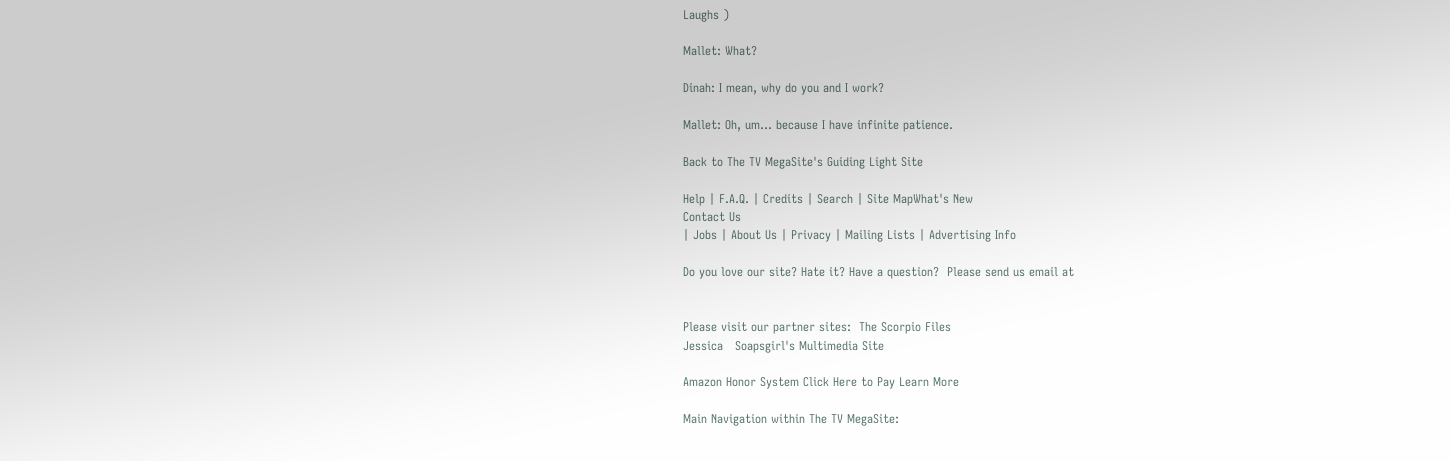Laughs )

Mallet: What?

Dinah: I mean, why do you and I work?

Mallet: Oh, um... because I have infinite patience.

Back to The TV MegaSite's Guiding Light Site

Help | F.A.Q. | Credits | Search | Site MapWhat's New
Contact Us
| Jobs | About Us | Privacy | Mailing Lists | Advertising Info

Do you love our site? Hate it? Have a question?  Please send us email at


Please visit our partner sites:  The Scorpio Files
Jessica   Soapsgirl's Multimedia Site

Amazon Honor System Click Here to Pay Learn More

Main Navigation within The TV MegaSite: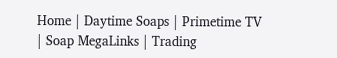Home | Daytime Soaps | Primetime TV | Soap MegaLinks | Trading